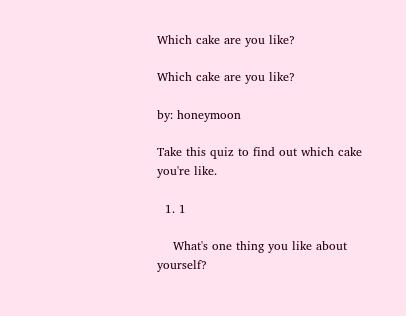Which cake are you like?

Which cake are you like?

by: honeymoon

Take this quiz to find out which cake you're like.

  1. 1

    What's one thing you like about yourself?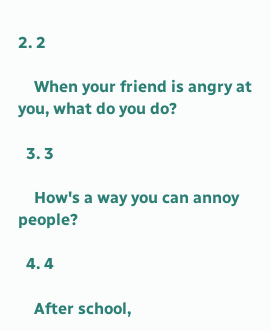2. 2

    When your friend is angry at you, what do you do?

  3. 3

    How's a way you can annoy people?

  4. 4

    After school,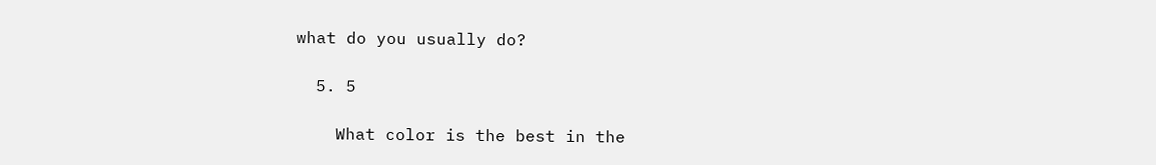what do you usually do?

  5. 5

    What color is the best in the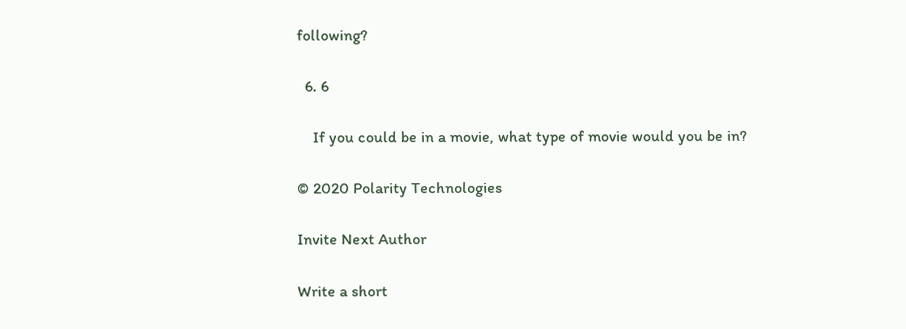following?

  6. 6

    If you could be in a movie, what type of movie would you be in?

© 2020 Polarity Technologies

Invite Next Author

Write a short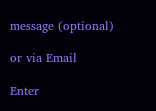message (optional)

or via Email

Enter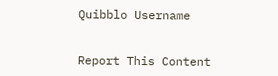Quibblo Username


Report This Content